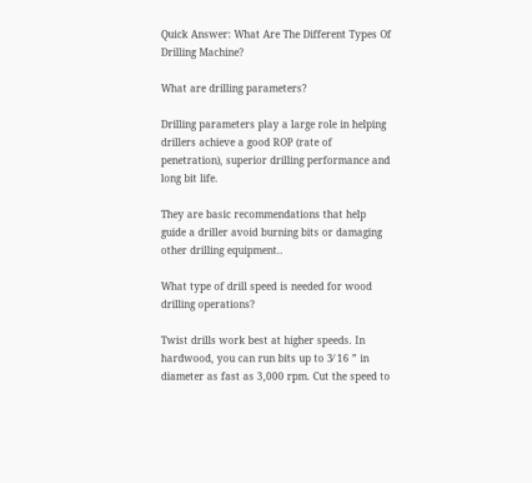Quick Answer: What Are The Different Types Of Drilling Machine?

What are drilling parameters?

Drilling parameters play a large role in helping drillers achieve a good ROP (rate of penetration), superior drilling performance and long bit life.

They are basic recommendations that help guide a driller avoid burning bits or damaging other drilling equipment..

What type of drill speed is needed for wood drilling operations?

Twist drills work best at higher speeds. In hardwood, you can run bits up to 3⁄ 16 ” in diameter as fast as 3,000 rpm. Cut the speed to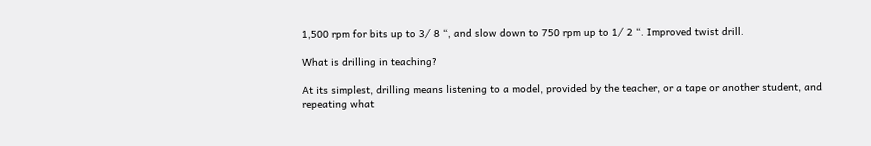1,500 rpm for bits up to 3⁄ 8 “, and slow down to 750 rpm up to 1⁄ 2 “. Improved twist drill.

What is drilling in teaching?

At its simplest, drilling means listening to a model, provided by the teacher, or a tape or another student, and repeating what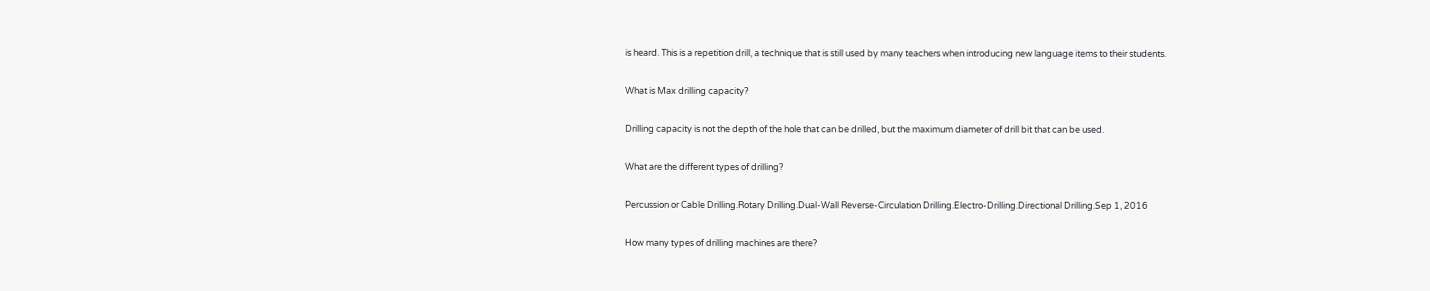is heard. This is a repetition drill, a technique that is still used by many teachers when introducing new language items to their students.

What is Max drilling capacity?

Drilling capacity is not the depth of the hole that can be drilled, but the maximum diameter of drill bit that can be used.

What are the different types of drilling?

Percussion or Cable Drilling.Rotary Drilling.Dual-Wall Reverse-Circulation Drilling.Electro-Drilling.Directional Drilling.Sep 1, 2016

How many types of drilling machines are there?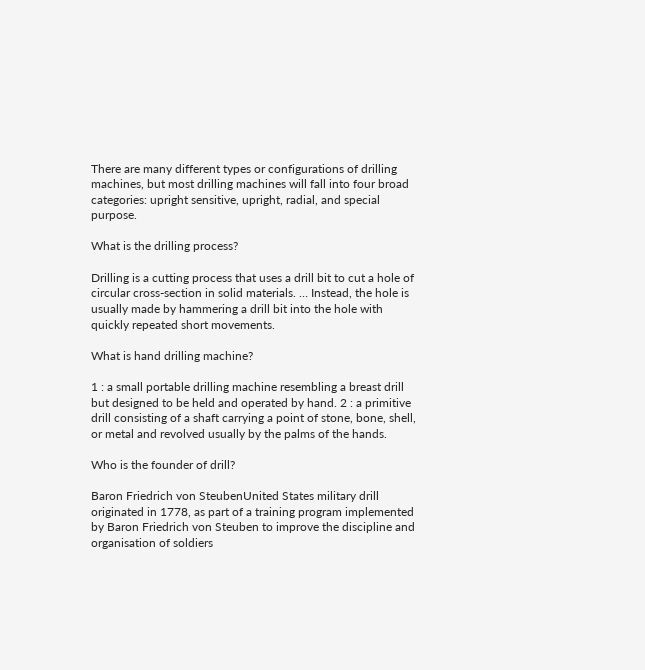There are many different types or configurations of drilling machines, but most drilling machines will fall into four broad categories: upright sensitive, upright, radial, and special purpose.

What is the drilling process?

Drilling is a cutting process that uses a drill bit to cut a hole of circular cross-section in solid materials. … Instead, the hole is usually made by hammering a drill bit into the hole with quickly repeated short movements.

What is hand drilling machine?

1 : a small portable drilling machine resembling a breast drill but designed to be held and operated by hand. 2 : a primitive drill consisting of a shaft carrying a point of stone, bone, shell, or metal and revolved usually by the palms of the hands.

Who is the founder of drill?

Baron Friedrich von SteubenUnited States military drill originated in 1778, as part of a training program implemented by Baron Friedrich von Steuben to improve the discipline and organisation of soldiers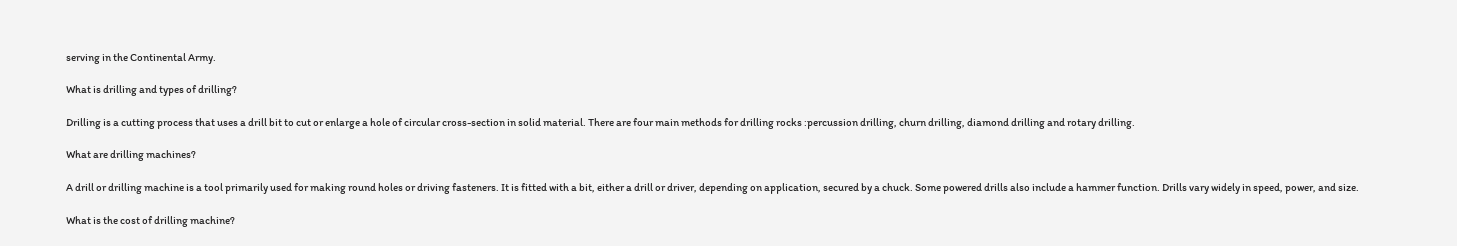serving in the Continental Army.

What is drilling and types of drilling?

Drilling is a cutting process that uses a drill bit to cut or enlarge a hole of circular cross-section in solid material. There are four main methods for drilling rocks :percussion drilling, churn drilling, diamond drilling and rotary drilling.

What are drilling machines?

A drill or drilling machine is a tool primarily used for making round holes or driving fasteners. It is fitted with a bit, either a drill or driver, depending on application, secured by a chuck. Some powered drills also include a hammer function. Drills vary widely in speed, power, and size.

What is the cost of drilling machine?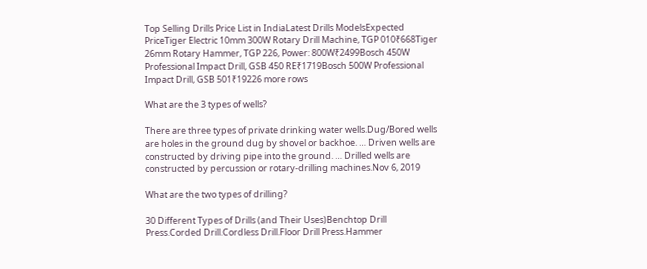Top Selling Drills Price List in IndiaLatest Drills ModelsExpected PriceTiger Electric 10mm 300W Rotary Drill Machine, TGP 010₹668Tiger 26mm Rotary Hammer, TGP 226, Power: 800W₹2499Bosch 450W Professional Impact Drill, GSB 450 RE₹1719Bosch 500W Professional Impact Drill, GSB 501₹19226 more rows

What are the 3 types of wells?

There are three types of private drinking water wells.Dug/Bored wells are holes in the ground dug by shovel or backhoe. … Driven wells are constructed by driving pipe into the ground. … Drilled wells are constructed by percussion or rotary-drilling machines.Nov 6, 2019

What are the two types of drilling?

30 Different Types of Drills (and Their Uses)Benchtop Drill Press.Corded Drill.Cordless Drill.Floor Drill Press.Hammer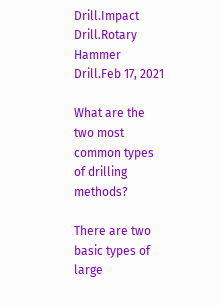Drill.Impact Drill.Rotary Hammer Drill.Feb 17, 2021

What are the two most common types of drilling methods?

There are two basic types of large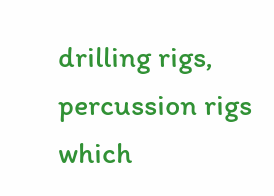drilling rigs, percussion rigs which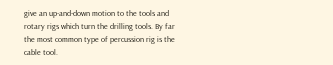give an up-and-down motion to the tools and rotary rigs which turn the drilling tools. By far the most common type of percussion rig is the cable tool.